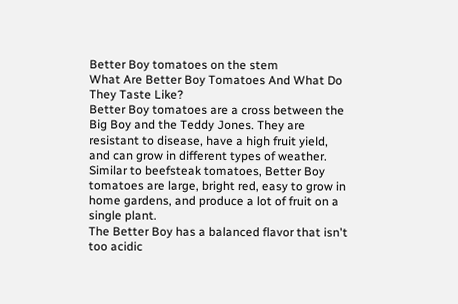Better Boy tomatoes on the stem
What Are Better Boy Tomatoes And What Do They Taste Like?
Better Boy tomatoes are a cross between the Big Boy and the Teddy Jones. They are resistant to disease, have a high fruit yield, and can grow in different types of weather.
Similar to beefsteak tomatoes, Better Boy tomatoes are large, bright red, easy to grow in home gardens, and produce a lot of fruit on a single plant.
The Better Boy has a balanced flavor that isn't too acidic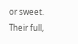or sweet. Their full,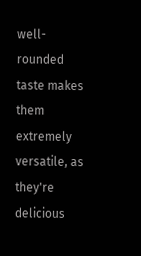well-rounded taste makes them extremely versatile, as they're delicious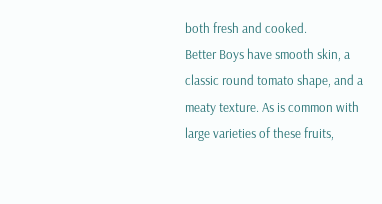both fresh and cooked.
Better Boys have smooth skin, a classic round tomato shape, and a meaty texture. As is common with large varieties of these fruits,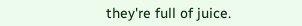they're full of juice.